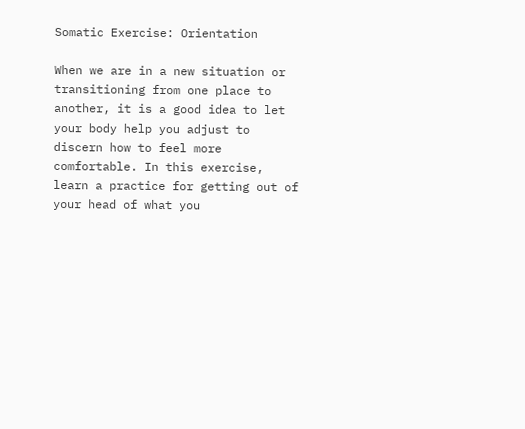Somatic Exercise: Orientation

When we are in a new situation or transitioning from one place to another, it is a good idea to let your body help you adjust to discern how to feel more comfortable. In this exercise, learn a practice for getting out of your head of what you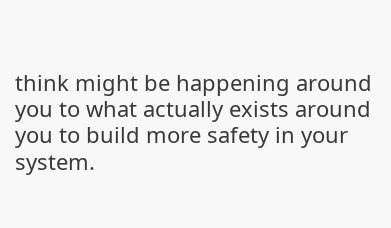think might be happening around you to what actually exists around you to build more safety in your system.